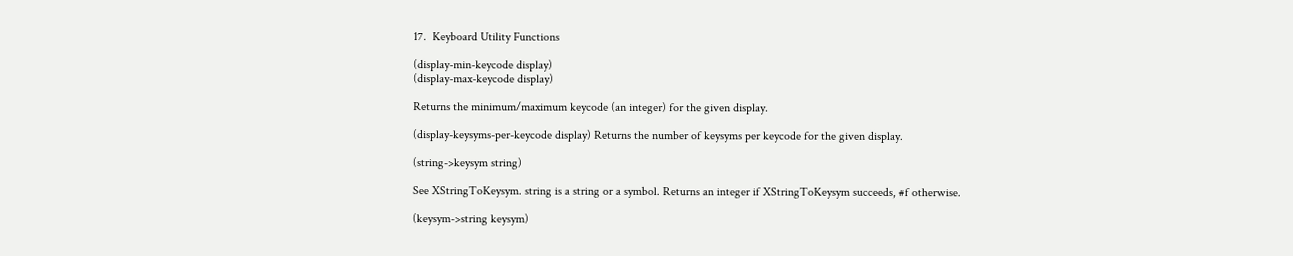17.  Keyboard Utility Functions

(display-min-keycode display)
(display-max-keycode display)

Returns the minimum/maximum keycode (an integer) for the given display.

(display-keysyms-per-keycode display) Returns the number of keysyms per keycode for the given display.

(string->keysym string)

See XStringToKeysym. string is a string or a symbol. Returns an integer if XStringToKeysym succeeds, #f otherwise.

(keysym->string keysym)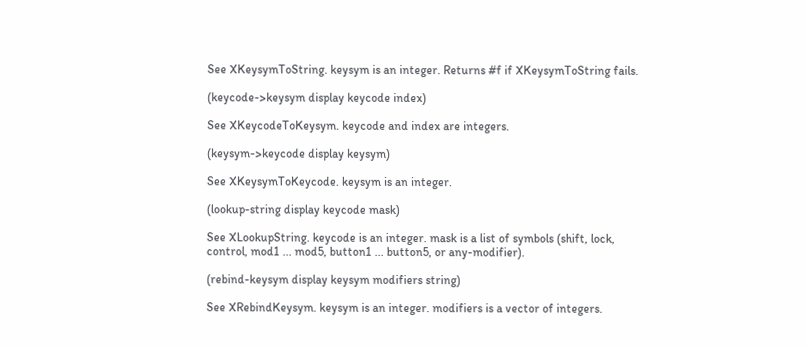See XKeysymToString. keysym is an integer. Returns #f if XKeysymToString fails.

(keycode->keysym display keycode index)

See XKeycodeToKeysym. keycode and index are integers.

(keysym->keycode display keysym)

See XKeysymToKeycode. keysym is an integer.

(lookup-string display keycode mask)

See XLookupString. keycode is an integer. mask is a list of symbols (shift, lock, control, mod1 ... mod5, button1 ... button5, or any-modifier).

(rebind-keysym display keysym modifiers string)

See XRebindKeysym. keysym is an integer. modifiers is a vector of integers.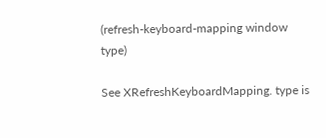(refresh-keyboard-mapping window type)

See XRefreshKeyboardMapping. type is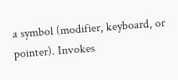a symbol (modifier, keyboard, or pointer). Invokes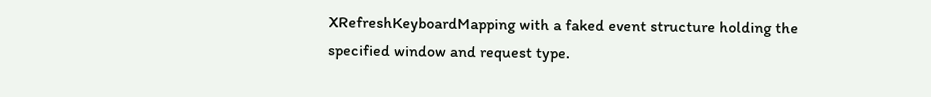XRefreshKeyboardMapping with a faked event structure holding the specified window and request type.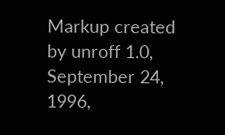Markup created by unroff 1.0,    September 24, 1996,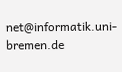net@informatik.uni-bremen.de